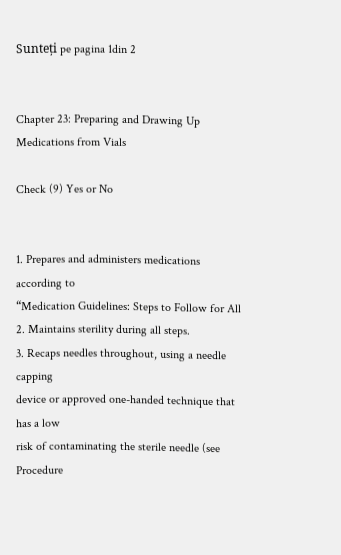Sunteți pe pagina 1din 2


Chapter 23: Preparing and Drawing Up Medications from Vials

Check (9) Yes or No


1. Prepares and administers medications according to
“Medication Guidelines: Steps to Follow for All
2. Maintains sterility during all steps.
3. Recaps needles throughout, using a needle capping
device or approved one-handed technique that has a low
risk of contaminating the sterile needle (see Procedure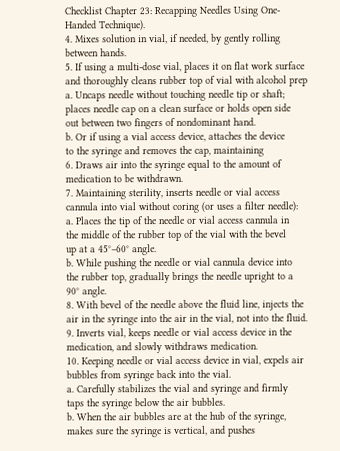Checklist Chapter 23: Recapping Needles Using One-
Handed Technique).
4. Mixes solution in vial, if needed, by gently rolling
between hands.
5. If using a multi-dose vial, places it on flat work surface
and thoroughly cleans rubber top of vial with alcohol prep
a. Uncaps needle without touching needle tip or shaft;
places needle cap on a clean surface or holds open side
out between two fingers of nondominant hand.
b. Or if using a vial access device, attaches the device
to the syringe and removes the cap, maintaining
6. Draws air into the syringe equal to the amount of
medication to be withdrawn.
7. Maintaining sterility, inserts needle or vial access
cannula into vial without coring (or uses a filter needle):
a. Places the tip of the needle or vial access cannula in
the middle of the rubber top of the vial with the bevel
up at a 45°–60° angle.
b. While pushing the needle or vial cannula device into
the rubber top, gradually brings the needle upright to a
90° angle.
8. With bevel of the needle above the fluid line, injects the
air in the syringe into the air in the vial, not into the fluid.
9. Inverts vial, keeps needle or vial access device in the
medication, and slowly withdraws medication.
10. Keeping needle or vial access device in vial, expels air
bubbles from syringe back into the vial.
a. Carefully stabilizes the vial and syringe and firmly
taps the syringe below the air bubbles.
b. When the air bubbles are at the hub of the syringe,
makes sure the syringe is vertical, and pushes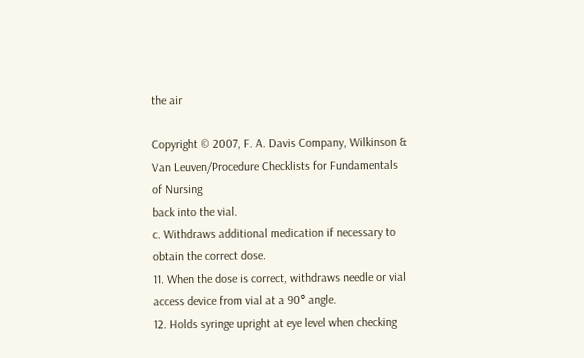the air

Copyright © 2007, F. A. Davis Company, Wilkinson & Van Leuven/Procedure Checklists for Fundamentals of Nursing
back into the vial.
c. Withdraws additional medication if necessary to
obtain the correct dose.
11. When the dose is correct, withdraws needle or vial
access device from vial at a 90° angle.
12. Holds syringe upright at eye level when checking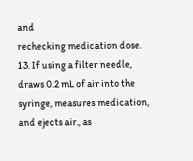and
rechecking medication dose.
13. If using a filter needle, draws 0.2 mL of air into the
syringe, measures medication, and ejects air., as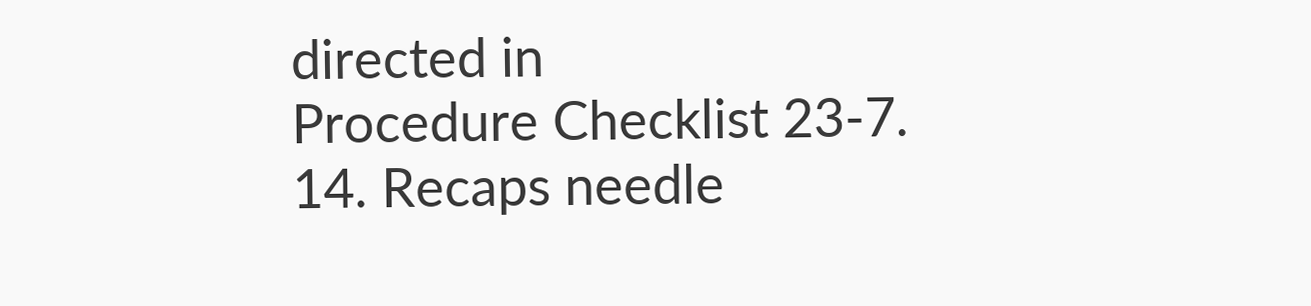directed in
Procedure Checklist 23-7.
14. Recaps needle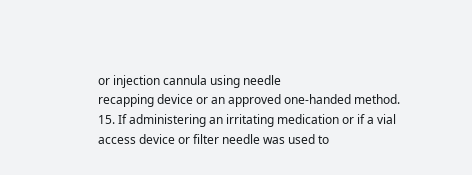or injection cannula using needle
recapping device or an approved one-handed method.
15. If administering an irritating medication or if a vial
access device or filter needle was used to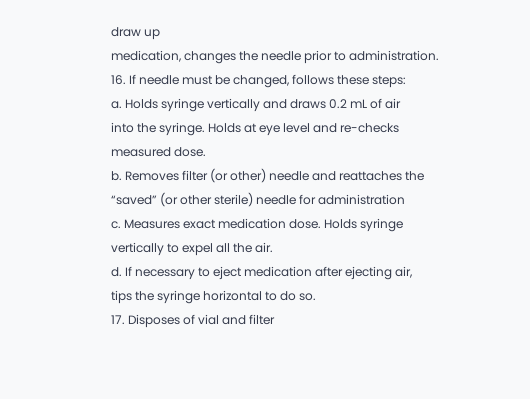draw up
medication, changes the needle prior to administration.
16. If needle must be changed, follows these steps:
a. Holds syringe vertically and draws 0.2 mL of air
into the syringe. Holds at eye level and re-checks
measured dose.
b. Removes filter (or other) needle and reattaches the
“saved” (or other sterile) needle for administration
c. Measures exact medication dose. Holds syringe
vertically to expel all the air.
d. If necessary to eject medication after ejecting air,
tips the syringe horizontal to do so.
17. Disposes of vial and filter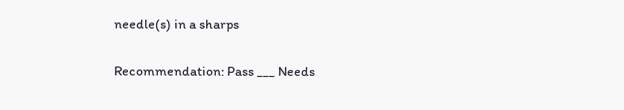needle(s) in a sharps

Recommendation: Pass ___ Needs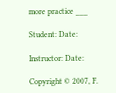more practice ___

Student: Date:

Instructor: Date:

Copyright © 2007, F.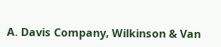A. Davis Company, Wilkinson & Van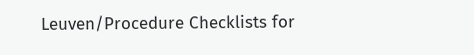Leuven/Procedure Checklists for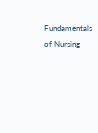Fundamentals of Nursing